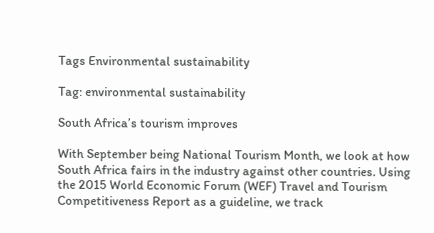Tags Environmental sustainability

Tag: environmental sustainability

South Africa’s tourism improves

With September being National Tourism Month, we look at how South Africa fairs in the industry against other countries. Using the 2015 World Economic Forum (WEF) Travel and Tourism Competitiveness Report as a guideline, we track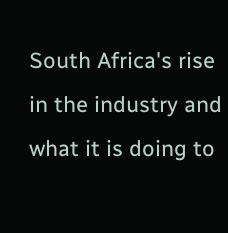South Africa's rise in the industry and what it is doing to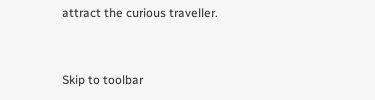attract the curious traveller.


Skip to toolbar